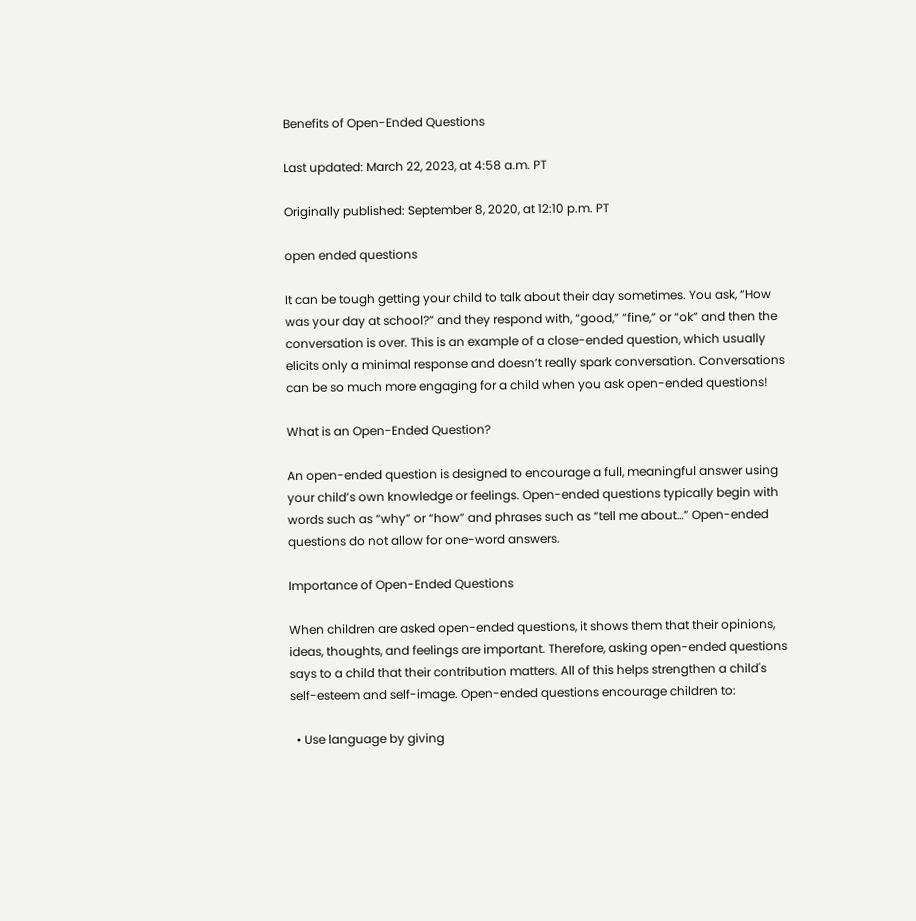Benefits of Open-Ended Questions

Last updated: March 22, 2023, at 4:58 a.m. PT

Originally published: September 8, 2020, at 12:10 p.m. PT

open ended questions

It can be tough getting your child to talk about their day sometimes. You ask, “How was your day at school?” and they respond with, “good,” “fine,” or “ok” and then the conversation is over. This is an example of a close-ended question, which usually elicits only a minimal response and doesn’t really spark conversation. Conversations can be so much more engaging for a child when you ask open-ended questions!

What is an Open-Ended Question?

An open-ended question is designed to encourage a full, meaningful answer using your child’s own knowledge or feelings. Open-ended questions typically begin with words such as “why” or “how” and phrases such as “tell me about…” Open-ended questions do not allow for one-word answers.

Importance of Open-Ended Questions

When children are asked open-ended questions, it shows them that their opinions, ideas, thoughts, and feelings are important. Therefore, asking open-ended questions says to a child that their contribution matters. All of this helps strengthen a child's self-esteem and self-image. Open-ended questions encourage children to:

  • Use language by giving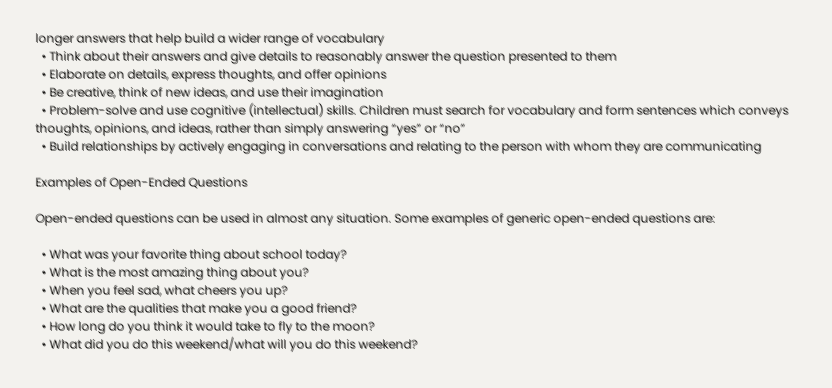longer answers that help build a wider range of vocabulary
  • Think about their answers and give details to reasonably answer the question presented to them
  • Elaborate on details, express thoughts, and offer opinions
  • Be creative, think of new ideas, and use their imagination
  • Problem-solve and use cognitive (intellectual) skills. Children must search for vocabulary and form sentences which conveys thoughts, opinions, and ideas, rather than simply answering “yes” or “no”
  • Build relationships by actively engaging in conversations and relating to the person with whom they are communicating

Examples of Open-Ended Questions

Open-ended questions can be used in almost any situation. Some examples of generic open-ended questions are:

  • What was your favorite thing about school today?
  • What is the most amazing thing about you?
  • When you feel sad, what cheers you up?
  • What are the qualities that make you a good friend?
  • How long do you think it would take to fly to the moon?
  • What did you do this weekend/what will you do this weekend?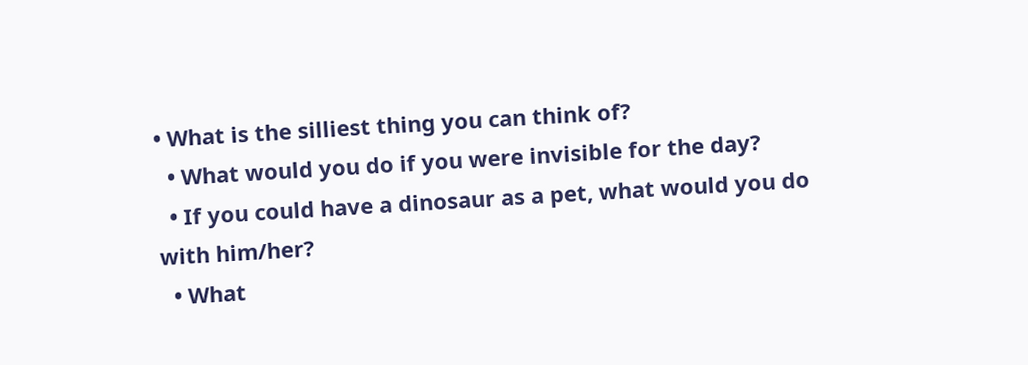• What is the silliest thing you can think of?
  • What would you do if you were invisible for the day?
  • If you could have a dinosaur as a pet, what would you do with him/her?
  • What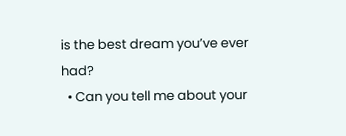is the best dream you’ve ever had?
  • Can you tell me about your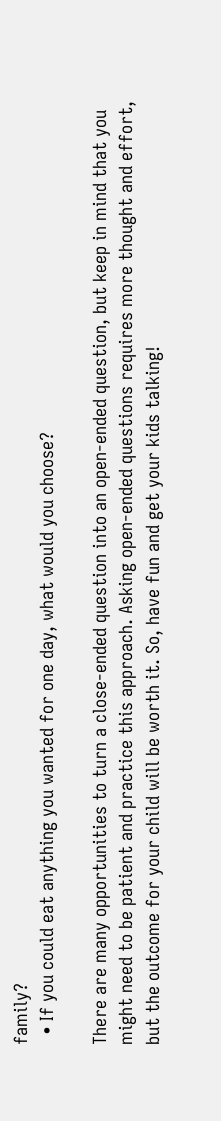family?
  • If you could eat anything you wanted for one day, what would you choose?

There are many opportunities to turn a close-ended question into an open-ended question, but keep in mind that you might need to be patient and practice this approach. Asking open-ended questions requires more thought and effort, but the outcome for your child will be worth it. So, have fun and get your kids talking!